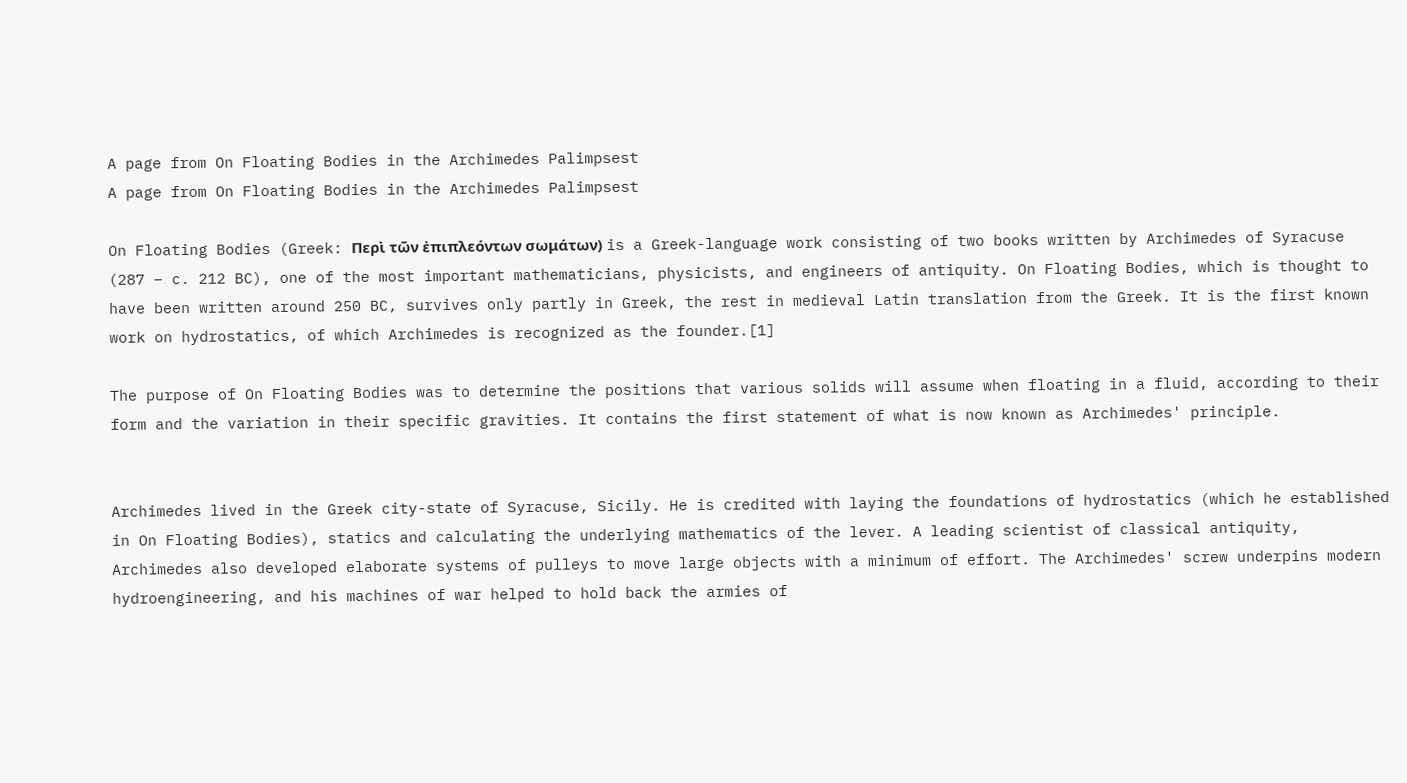A page from On Floating Bodies in the Archimedes Palimpsest
A page from On Floating Bodies in the Archimedes Palimpsest

On Floating Bodies (Greek: Περὶ τῶν ἐπιπλεόντων σωμάτων) is a Greek-language work consisting of two books written by Archimedes of Syracuse (287 – c. 212 BC), one of the most important mathematicians, physicists, and engineers of antiquity. On Floating Bodies, which is thought to have been written around 250 BC, survives only partly in Greek, the rest in medieval Latin translation from the Greek. It is the first known work on hydrostatics, of which Archimedes is recognized as the founder.[1]

The purpose of On Floating Bodies was to determine the positions that various solids will assume when floating in a fluid, according to their form and the variation in their specific gravities. It contains the first statement of what is now known as Archimedes' principle.


Archimedes lived in the Greek city-state of Syracuse, Sicily. He is credited with laying the foundations of hydrostatics (which he established in On Floating Bodies), statics and calculating the underlying mathematics of the lever. A leading scientist of classical antiquity, Archimedes also developed elaborate systems of pulleys to move large objects with a minimum of effort. The Archimedes' screw underpins modern hydroengineering, and his machines of war helped to hold back the armies of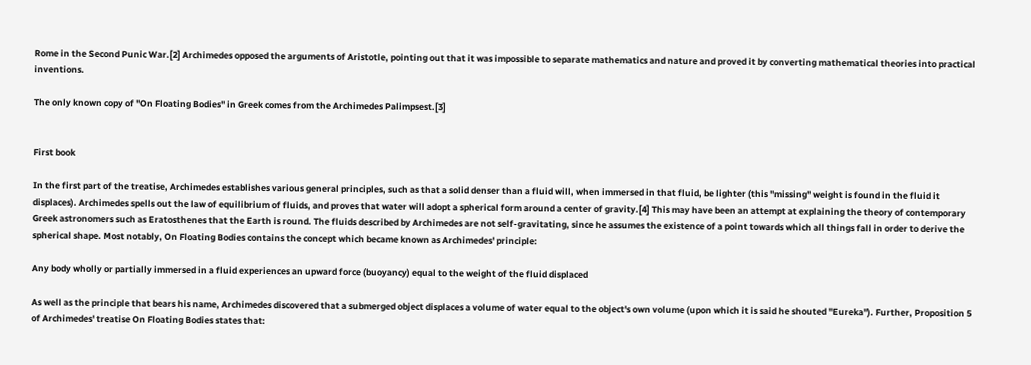Rome in the Second Punic War.[2] Archimedes opposed the arguments of Aristotle, pointing out that it was impossible to separate mathematics and nature and proved it by converting mathematical theories into practical inventions.

The only known copy of "On Floating Bodies" in Greek comes from the Archimedes Palimpsest.[3]


First book

In the first part of the treatise, Archimedes establishes various general principles, such as that a solid denser than a fluid will, when immersed in that fluid, be lighter (this "missing" weight is found in the fluid it displaces). Archimedes spells out the law of equilibrium of fluids, and proves that water will adopt a spherical form around a center of gravity.[4] This may have been an attempt at explaining the theory of contemporary Greek astronomers such as Eratosthenes that the Earth is round. The fluids described by Archimedes are not self-gravitating, since he assumes the existence of a point towards which all things fall in order to derive the spherical shape. Most notably, On Floating Bodies contains the concept which became known as Archimedes' principle:

Any body wholly or partially immersed in a fluid experiences an upward force (buoyancy) equal to the weight of the fluid displaced

As well as the principle that bears his name, Archimedes discovered that a submerged object displaces a volume of water equal to the object's own volume (upon which it is said he shouted "Eureka"). Further, Proposition 5 of Archimedes' treatise On Floating Bodies states that: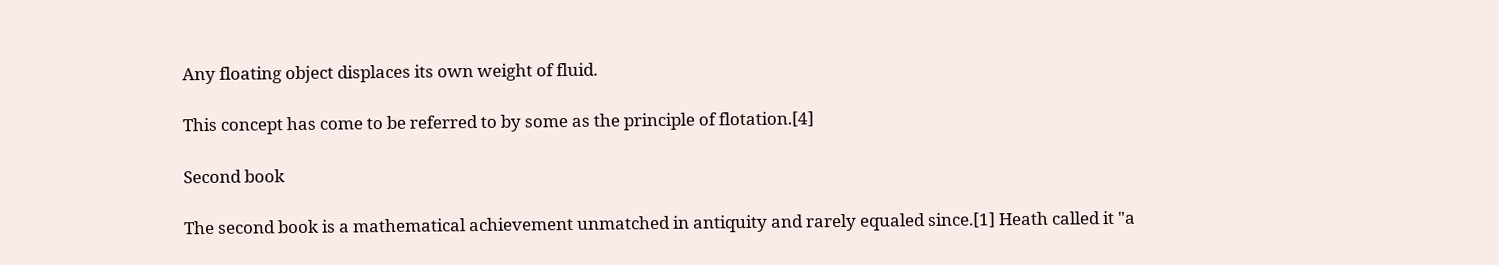Any floating object displaces its own weight of fluid.

This concept has come to be referred to by some as the principle of flotation.[4]

Second book

The second book is a mathematical achievement unmatched in antiquity and rarely equaled since.[1] Heath called it "a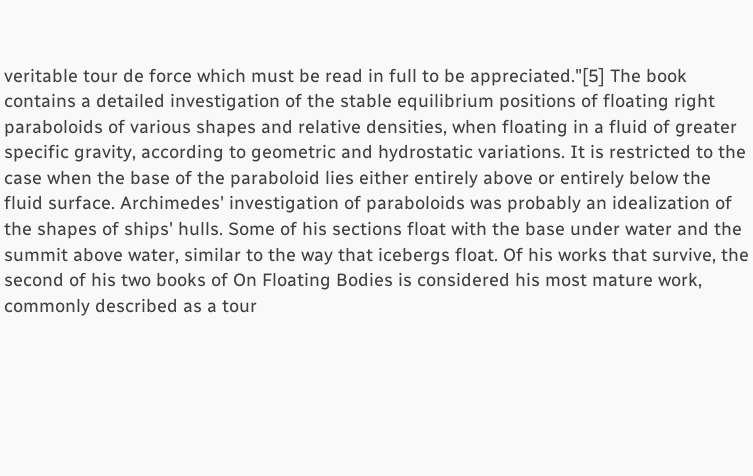veritable tour de force which must be read in full to be appreciated."[5] The book contains a detailed investigation of the stable equilibrium positions of floating right paraboloids of various shapes and relative densities, when floating in a fluid of greater specific gravity, according to geometric and hydrostatic variations. It is restricted to the case when the base of the paraboloid lies either entirely above or entirely below the fluid surface. Archimedes' investigation of paraboloids was probably an idealization of the shapes of ships' hulls. Some of his sections float with the base under water and the summit above water, similar to the way that icebergs float. Of his works that survive, the second of his two books of On Floating Bodies is considered his most mature work, commonly described as a tour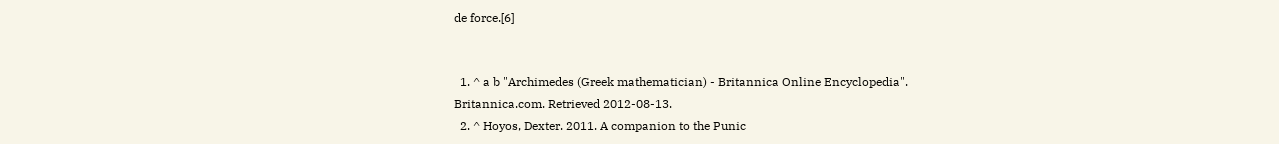de force.[6]


  1. ^ a b "Archimedes (Greek mathematician) - Britannica Online Encyclopedia". Britannica.com. Retrieved 2012-08-13.
  2. ^ Hoyos, Dexter. 2011. A companion to the Punic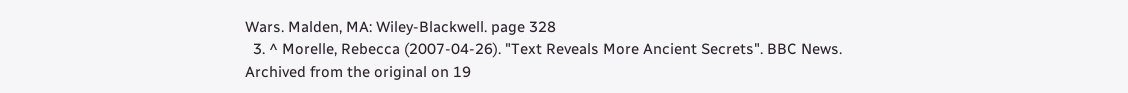Wars. Malden, MA: Wiley-Blackwell. page 328
  3. ^ Morelle, Rebecca (2007-04-26). "Text Reveals More Ancient Secrets". BBC News. Archived from the original on 19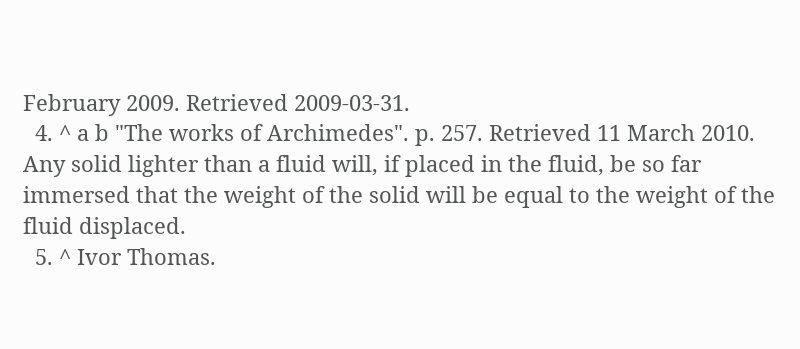February 2009. Retrieved 2009-03-31.
  4. ^ a b "The works of Archimedes". p. 257. Retrieved 11 March 2010. Any solid lighter than a fluid will, if placed in the fluid, be so far immersed that the weight of the solid will be equal to the weight of the fluid displaced.
  5. ^ Ivor Thomas.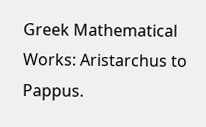Greek Mathematical Works: Aristarchus to Pappus.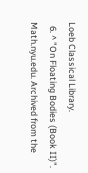Loeb Classical Library.
  6. ^ "On Floating Bodies (Book II)". Math.nyu.edu. Archived from the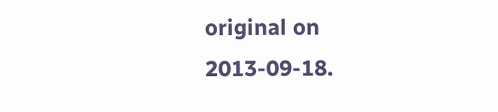original on 2013-09-18.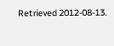Retrieved 2012-08-13.